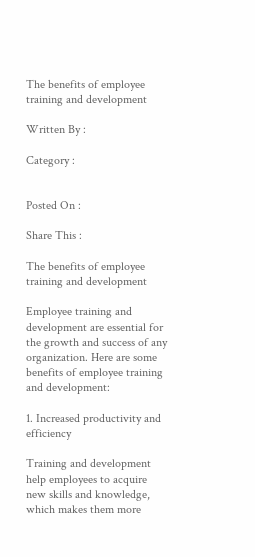The benefits of employee training and development

Written By :

Category :


Posted On :

Share This :

The benefits of employee training and development

Employee training and development are essential for the growth and success of any organization. Here are some benefits of employee training and development:

1. Increased productivity and efficiency

Training and development help employees to acquire new skills and knowledge, which makes them more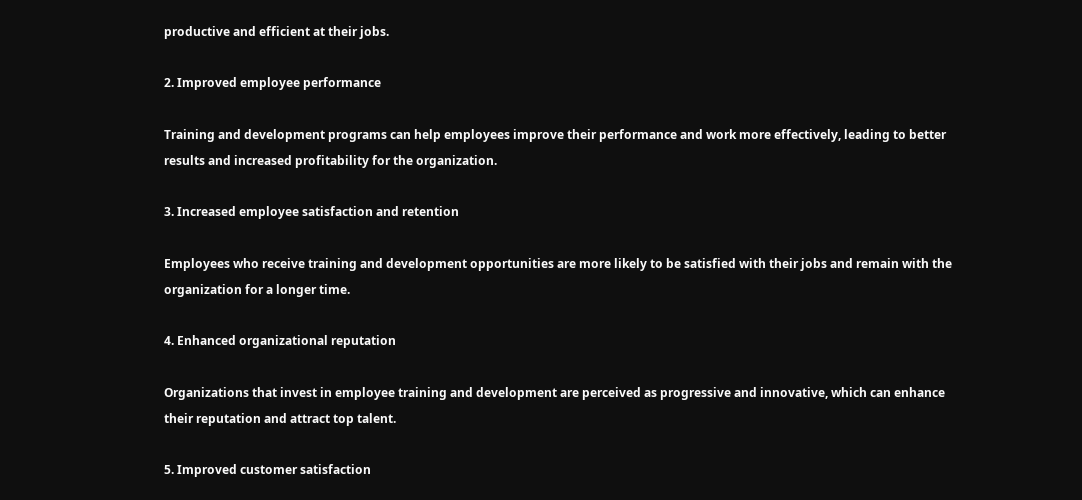productive and efficient at their jobs.

2. Improved employee performance

Training and development programs can help employees improve their performance and work more effectively, leading to better results and increased profitability for the organization.

3. Increased employee satisfaction and retention

Employees who receive training and development opportunities are more likely to be satisfied with their jobs and remain with the organization for a longer time.

4. Enhanced organizational reputation

Organizations that invest in employee training and development are perceived as progressive and innovative, which can enhance their reputation and attract top talent.

5. Improved customer satisfaction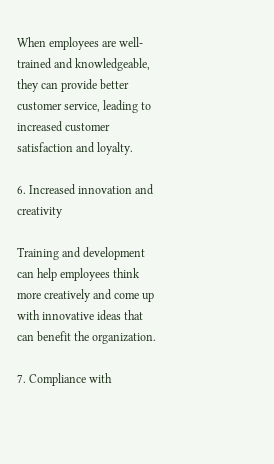When employees are well-trained and knowledgeable, they can provide better customer service, leading to increased customer satisfaction and loyalty.

6. Increased innovation and creativity

Training and development can help employees think more creatively and come up with innovative ideas that can benefit the organization.

7. Compliance with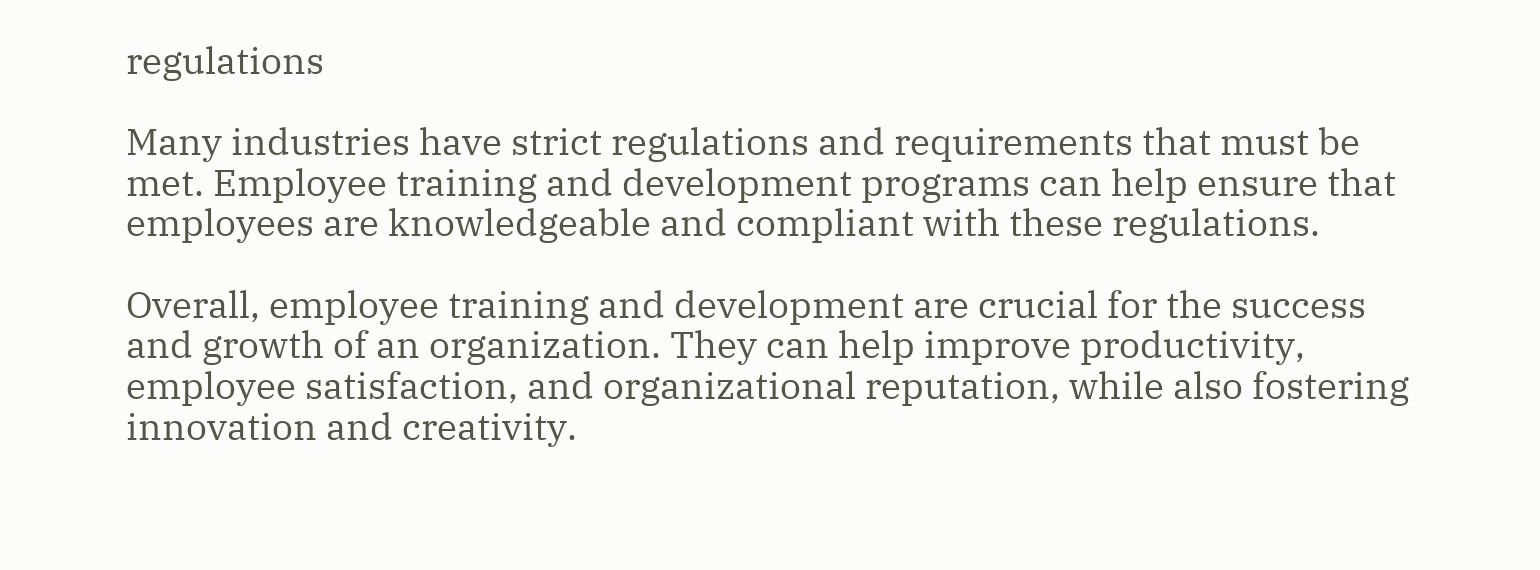regulations

Many industries have strict regulations and requirements that must be met. Employee training and development programs can help ensure that employees are knowledgeable and compliant with these regulations.

Overall, employee training and development are crucial for the success and growth of an organization. They can help improve productivity, employee satisfaction, and organizational reputation, while also fostering innovation and creativity.